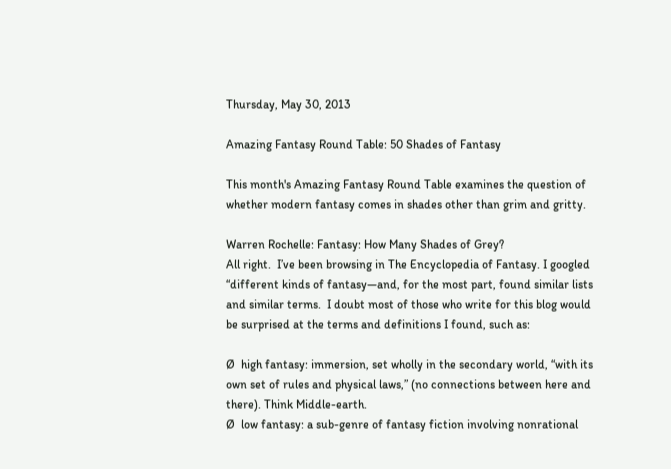Thursday, May 30, 2013

Amazing Fantasy Round Table: 50 Shades of Fantasy

This month's Amazing Fantasy Round Table examines the question of whether modern fantasy comes in shades other than grim and gritty.

Warren Rochelle: Fantasy: How Many Shades of Grey?
All right.  I’ve been browsing in The Encyclopedia of Fantasy. I googled “different kinds of fantasy—and, for the most part, found similar lists and similar terms.  I doubt most of those who write for this blog would be surprised at the terms and definitions I found, such as:

Ø  high fantasy: immersion, set wholly in the secondary world, “with its own set of rules and physical laws,” (no connections between here and there). Think Middle-earth.
Ø  low fantasy: a sub-genre of fantasy fiction involving nonrational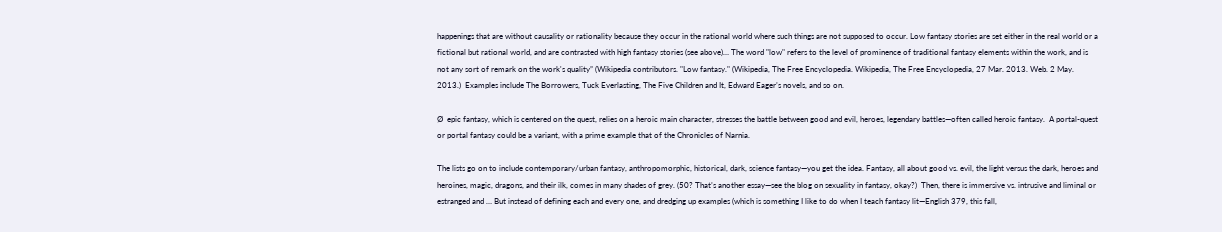happenings that are without causality or rationality because they occur in the rational world where such things are not supposed to occur. Low fantasy stories are set either in the real world or a fictional but rational world, and are contrasted with high fantasy stories (see above)… The word "low" refers to the level of prominence of traditional fantasy elements within the work, and is not any sort of remark on the work's quality” (Wikipedia contributors. "Low fantasy." (Wikipedia, The Free Encyclopedia. Wikipedia, The Free Encyclopedia, 27 Mar. 2013. Web. 2 May. 2013.)  Examples include The Borrowers, Tuck Everlasting, The Five Children and It, Edward Eager’s novels, and so on.

Ø  epic fantasy, which is centered on the quest, relies on a heroic main character, stresses the battle between good and evil, heroes, legendary battles—often called heroic fantasy.  A portal-quest or portal fantasy could be a variant, with a prime example that of the Chronicles of Narnia.

The lists go on to include contemporary/urban fantasy, anthropomorphic, historical, dark, science fantasy—you get the idea. Fantasy, all about good vs. evil, the light versus the dark, heroes and heroines, magic, dragons, and their ilk, comes in many shades of grey. (50? That’s another essay—see the blog on sexuality in fantasy, okay?)  Then, there is immersive vs. intrusive and liminal or estranged and … But instead of defining each and every one, and dredging up examples (which is something I like to do when I teach fantasy lit—English 379, this fall,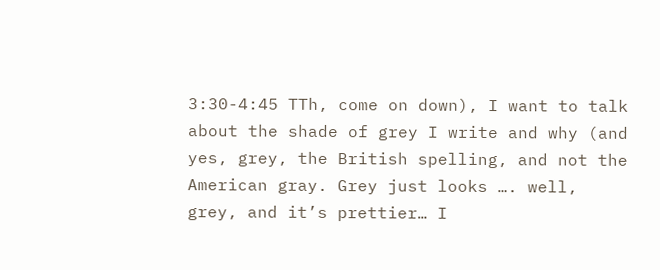3:30-4:45 TTh, come on down), I want to talk about the shade of grey I write and why (and yes, grey, the British spelling, and not the American gray. Grey just looks …. well, grey, and it’s prettier… I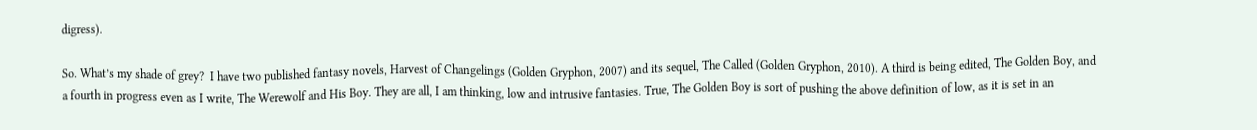digress).

So. What’s my shade of grey?  I have two published fantasy novels, Harvest of Changelings (Golden Gryphon, 2007) and its sequel, The Called (Golden Gryphon, 2010). A third is being edited, The Golden Boy, and a fourth in progress even as I write, The Werewolf and His Boy. They are all, I am thinking, low and intrusive fantasies. True, The Golden Boy is sort of pushing the above definition of low, as it is set in an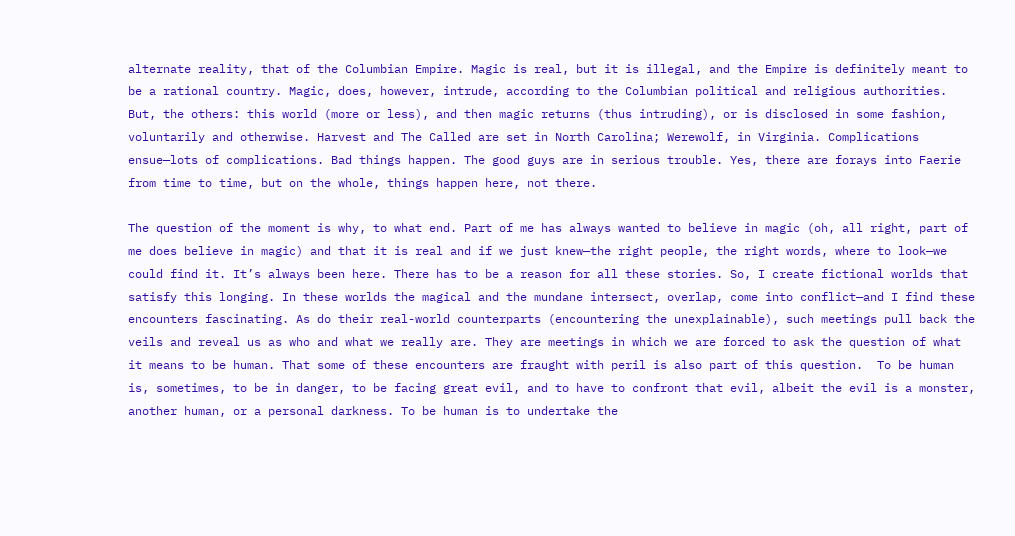alternate reality, that of the Columbian Empire. Magic is real, but it is illegal, and the Empire is definitely meant to be a rational country. Magic, does, however, intrude, according to the Columbian political and religious authorities. But, the others: this world (more or less), and then magic returns (thus intruding), or is disclosed in some fashion, voluntarily and otherwise. Harvest and The Called are set in North Carolina; Werewolf, in Virginia. Complications ensue—lots of complications. Bad things happen. The good guys are in serious trouble. Yes, there are forays into Faerie from time to time, but on the whole, things happen here, not there.

The question of the moment is why, to what end. Part of me has always wanted to believe in magic (oh, all right, part of me does believe in magic) and that it is real and if we just knew—the right people, the right words, where to look—we could find it. It’s always been here. There has to be a reason for all these stories. So, I create fictional worlds that satisfy this longing. In these worlds the magical and the mundane intersect, overlap, come into conflict—and I find these encounters fascinating. As do their real-world counterparts (encountering the unexplainable), such meetings pull back the veils and reveal us as who and what we really are. They are meetings in which we are forced to ask the question of what it means to be human. That some of these encounters are fraught with peril is also part of this question.  To be human is, sometimes, to be in danger, to be facing great evil, and to have to confront that evil, albeit the evil is a monster, another human, or a personal darkness. To be human is to undertake the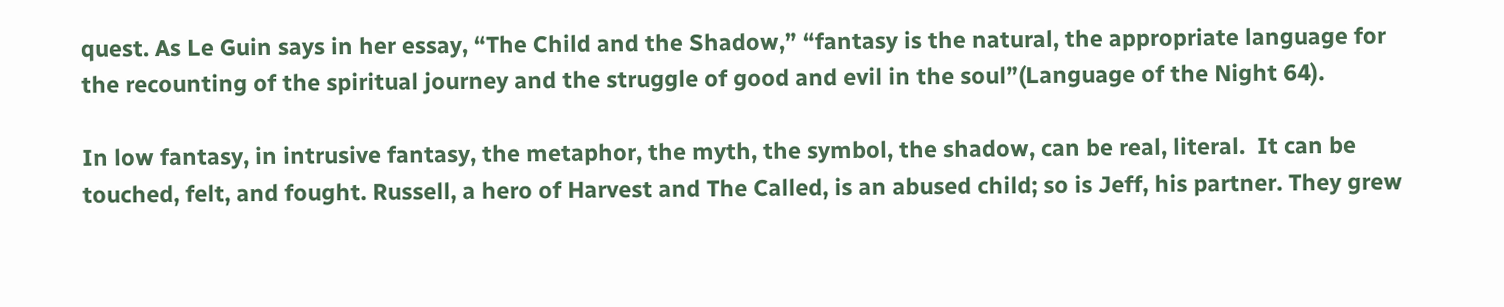quest. As Le Guin says in her essay, “The Child and the Shadow,” “fantasy is the natural, the appropriate language for the recounting of the spiritual journey and the struggle of good and evil in the soul”(Language of the Night 64).

In low fantasy, in intrusive fantasy, the metaphor, the myth, the symbol, the shadow, can be real, literal.  It can be touched, felt, and fought. Russell, a hero of Harvest and The Called, is an abused child; so is Jeff, his partner. They grew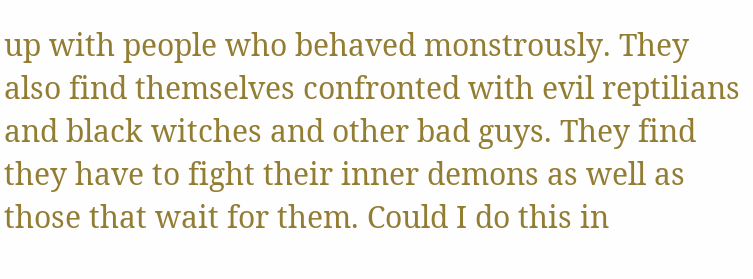up with people who behaved monstrously. They also find themselves confronted with evil reptilians and black witches and other bad guys. They find they have to fight their inner demons as well as those that wait for them. Could I do this in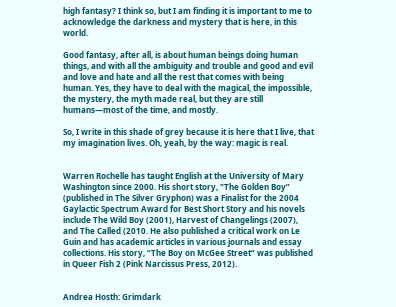high fantasy? I think so, but I am finding it is important to me to acknowledge the darkness and mystery that is here, in this world.

Good fantasy, after all, is about human beings doing human things, and with all the ambiguity and trouble and good and evil and love and hate and all the rest that comes with being human. Yes, they have to deal with the magical, the impossible, the mystery, the myth made real, but they are still humans—most of the time, and mostly.

So, I write in this shade of grey because it is here that I live, that my imagination lives. Oh, yeah, by the way: magic is real.


Warren Rochelle has taught English at the University of Mary Washington since 2000. His short story, "The Golden Boy” (published in The Silver Gryphon) was a Finalist for the 2004 Gaylactic Spectrum Award for Best Short Story and his novels include The Wild Boy (2001), Harvest of Changelings (2007), and The Called (2010. He also published a critical work on Le Guin and has academic articles in various journals and essay collections. His story, “The Boy on McGee Street” was published in Queer Fish 2 (Pink Narcissus Press, 2012).


Andrea Hosth: Grimdark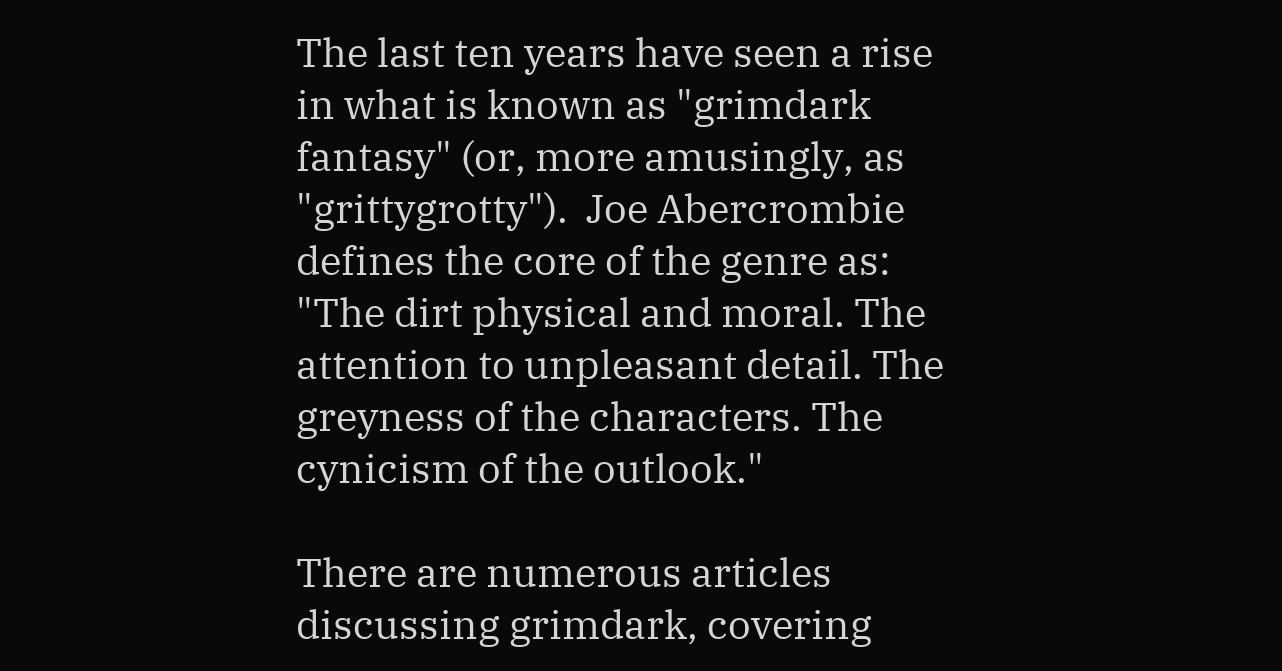The last ten years have seen a rise in what is known as "grimdark fantasy" (or, more amusingly, as "grittygrotty").  Joe Abercrombie defines the core of the genre as:
"The dirt physical and moral. The attention to unpleasant detail. The greyness of the characters. The cynicism of the outlook."

There are numerous articles discussing grimdark, covering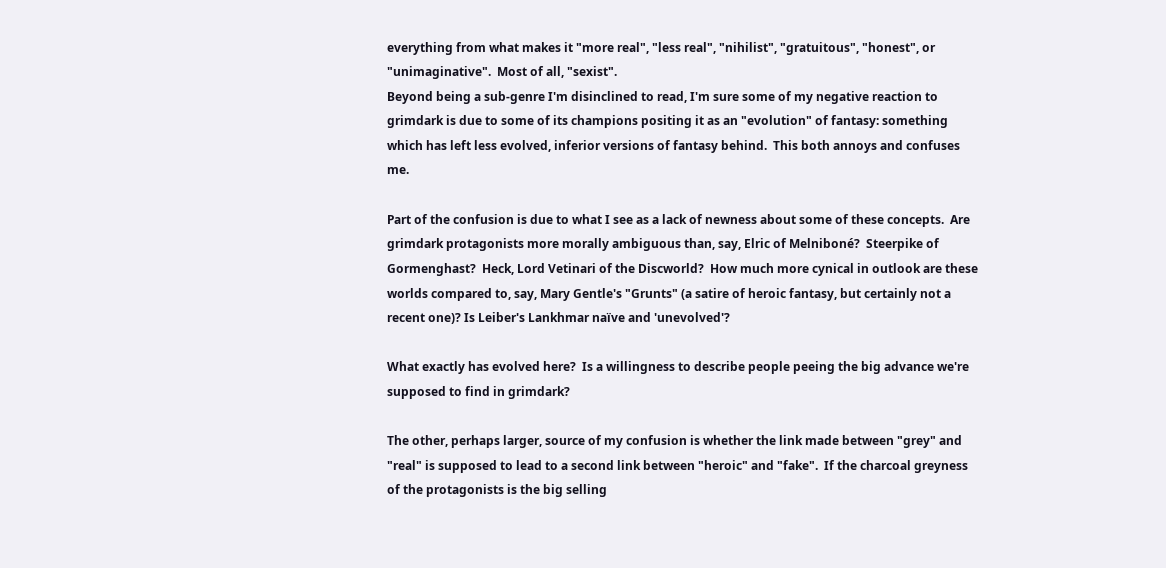everything from what makes it "more real", "less real", "nihilist", "gratuitous", "honest", or "unimaginative".  Most of all, "sexist".
Beyond being a sub-genre I'm disinclined to read, I'm sure some of my negative reaction to grimdark is due to some of its champions positing it as an "evolution" of fantasy: something which has left less evolved, inferior versions of fantasy behind.  This both annoys and confuses me.

Part of the confusion is due to what I see as a lack of newness about some of these concepts.  Are grimdark protagonists more morally ambiguous than, say, Elric of Melniboné?  Steerpike of Gormenghast?  Heck, Lord Vetinari of the Discworld?  How much more cynical in outlook are these worlds compared to, say, Mary Gentle's "Grunts" (a satire of heroic fantasy, but certainly not a recent one)? Is Leiber's Lankhmar naïve and 'unevolved'?

What exactly has evolved here?  Is a willingness to describe people peeing the big advance we're supposed to find in grimdark?

The other, perhaps larger, source of my confusion is whether the link made between "grey" and "real" is supposed to lead to a second link between "heroic" and "fake".  If the charcoal greyness of the protagonists is the big selling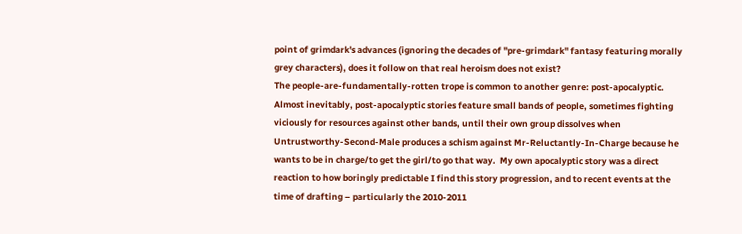point of grimdark's advances (ignoring the decades of "pre-grimdark" fantasy featuring morally grey characters), does it follow on that real heroism does not exist?
The people-are-fundamentally-rotten trope is common to another genre: post-apocalyptic.  Almost inevitably, post-apocalyptic stories feature small bands of people, sometimes fighting viciously for resources against other bands, until their own group dissolves when Untrustworthy-Second-Male produces a schism against Mr-Reluctantly-In-Charge because he wants to be in charge/to get the girl/to go that way.  My own apocalyptic story was a direct reaction to how boringly predictable I find this story progression, and to recent events at the time of drafting – particularly the 2010-2011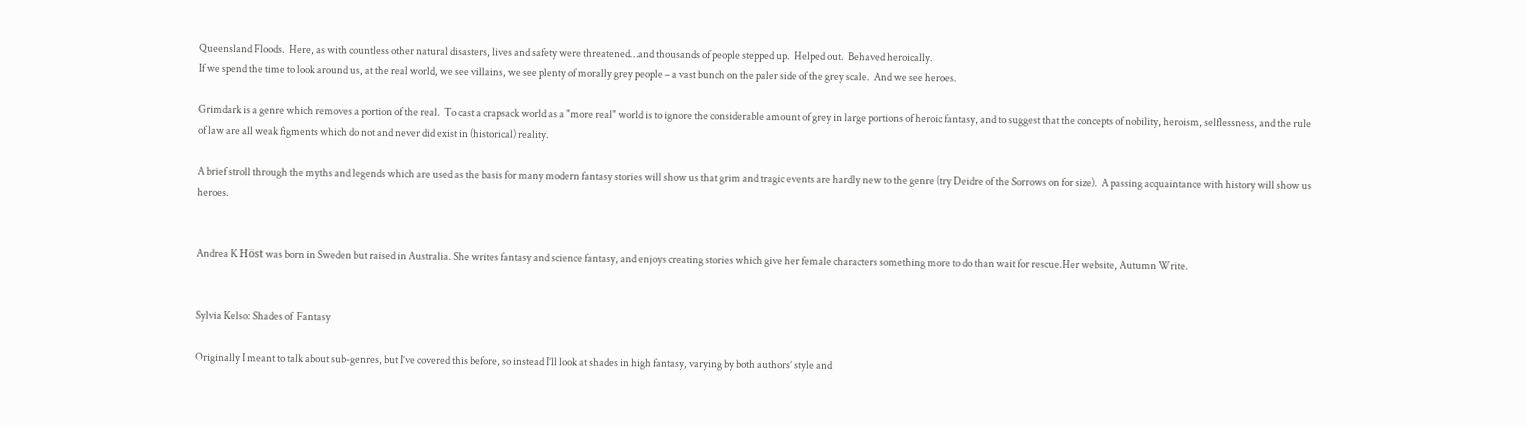Queensland Floods.  Here, as with countless other natural disasters, lives and safety were threatened…and thousands of people stepped up.  Helped out.  Behaved heroically.
If we spend the time to look around us, at the real world, we see villains, we see plenty of morally grey people – a vast bunch on the paler side of the grey scale.  And we see heroes.

Grimdark is a genre which removes a portion of the real.  To cast a crapsack world as a "more real" world is to ignore the considerable amount of grey in large portions of heroic fantasy, and to suggest that the concepts of nobility, heroism, selflessness, and the rule of law are all weak figments which do not and never did exist in (historical) reality.

A brief stroll through the myths and legends which are used as the basis for many modern fantasy stories will show us that grim and tragic events are hardly new to the genre (try Deidre of the Sorrows on for size).  A passing acquaintance with history will show us heroes.


Andrea K Höst was born in Sweden but raised in Australia. She writes fantasy and science fantasy, and enjoys creating stories which give her female characters something more to do than wait for rescue.Her website, Autumn Write.


Sylvia Kelso: Shades of  Fantasy

Originally I meant to talk about sub-genres, but I’ve covered this before, so instead I’ll look at shades in high fantasy, varying by both authors’ style and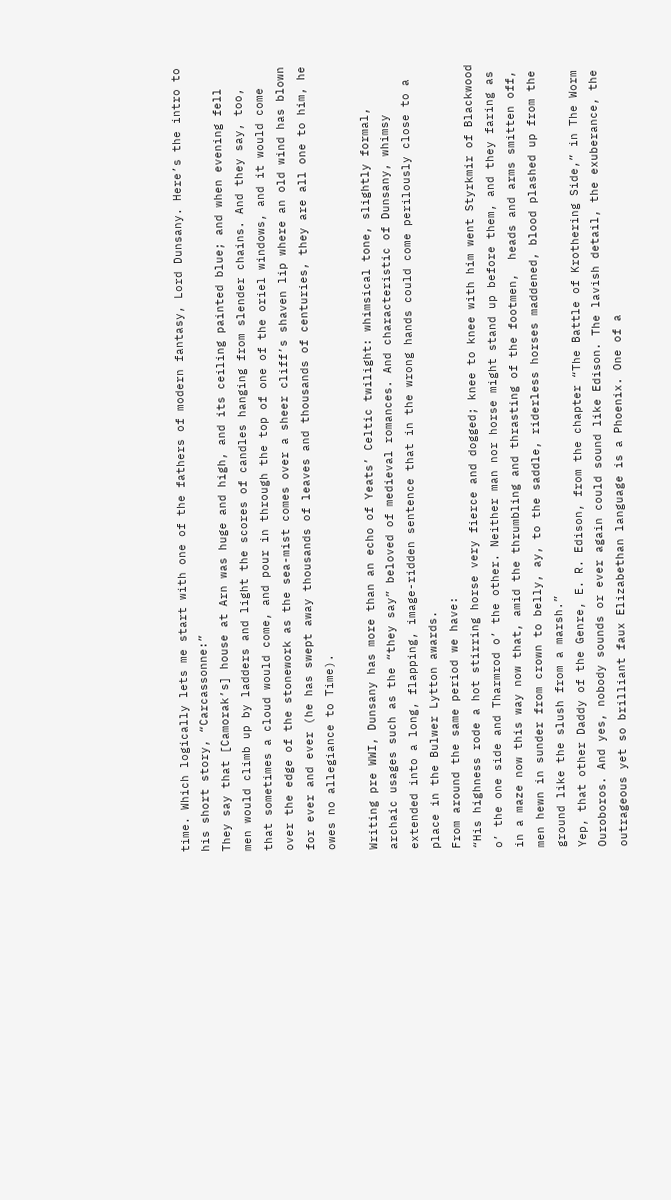time. Which logically lets me start with one of the fathers of modern fantasy, Lord Dunsany. Here’s the intro to his short story, “Carcassonne:”
They say that [Camorak’s] house at Arn was huge and high, and its ceiling painted blue; and when evening fell men would climb up by ladders and light the scores of candles hanging from slender chains. And they say, too, that sometimes a cloud would come, and pour in through the top of one of the oriel windows, and it would come over the edge of the stonework as the sea-mist comes over a sheer cliff’s shaven lip where an old wind has blown for ever and ever (he has swept away thousands of leaves and thousands of centuries, they are all one to him, he owes no allegiance to Time).

Writing pre WWI, Dunsany has more than an echo of Yeats’ Celtic twilight: whimsical tone, slightly formal, archaic usages such as the “they say” beloved of medieval romances. And characteristic of Dunsany, whimsy extended into a long, flapping, image-ridden sentence that in the wrong hands could come perilously close to a place in the Bulwer Lytton awards.
From around the same period we have:
“His highness rode a hot stirring horse very fierce and dogged; knee to knee with him went Styrkmir of Blackwood o’ the one side and Tharmrod o’ the other. Neither man nor horse might stand up before them, and they faring as in a maze now this way now that, amid the thrumbling and thrasting of the footmen,  heads and arms smitten off, men hewn in sunder from crown to belly, ay, to the saddle, riderless horses maddened, blood plashed up from the ground like the slush from a marsh.”
Yep, that other Daddy of the Genre, E. R. Edison, from the chapter “The Battle of Krothering Side,” in The Worm Ouroboros. And yes, nobody sounds or ever again could sound like Edison. The lavish detail, the exuberance, the outrageous yet so brilliant faux Elizabethan language is a Phoenix. One of a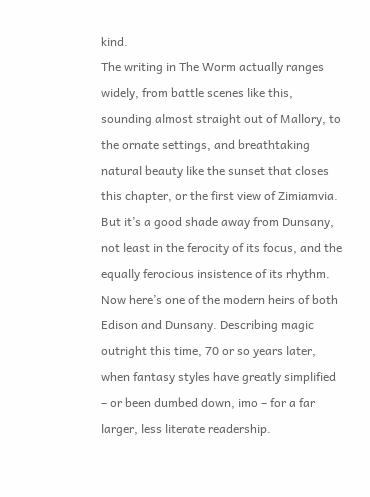kind.
The writing in The Worm actually ranges widely, from battle scenes like this, sounding almost straight out of Mallory, to the ornate settings, and breathtaking natural beauty like the sunset that closes this chapter, or the first view of Zimiamvia. But it’s a good shade away from Dunsany, not least in the ferocity of its focus, and the equally ferocious insistence of its rhythm.
Now here’s one of the modern heirs of both Edison and Dunsany. Describing magic outright this time, 70 or so years later, when fantasy styles have greatly simplified – or been dumbed down, imo – for a far larger, less literate readership.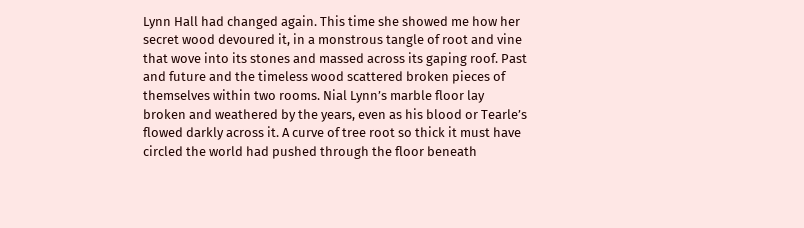Lynn Hall had changed again. This time she showed me how her secret wood devoured it, in a monstrous tangle of root and vine that wove into its stones and massed across its gaping roof. Past and future and the timeless wood scattered broken pieces of themselves within two rooms. Nial Lynn’s marble floor lay broken and weathered by the years, even as his blood or Tearle’s flowed darkly across it. A curve of tree root so thick it must have circled the world had pushed through the floor beneath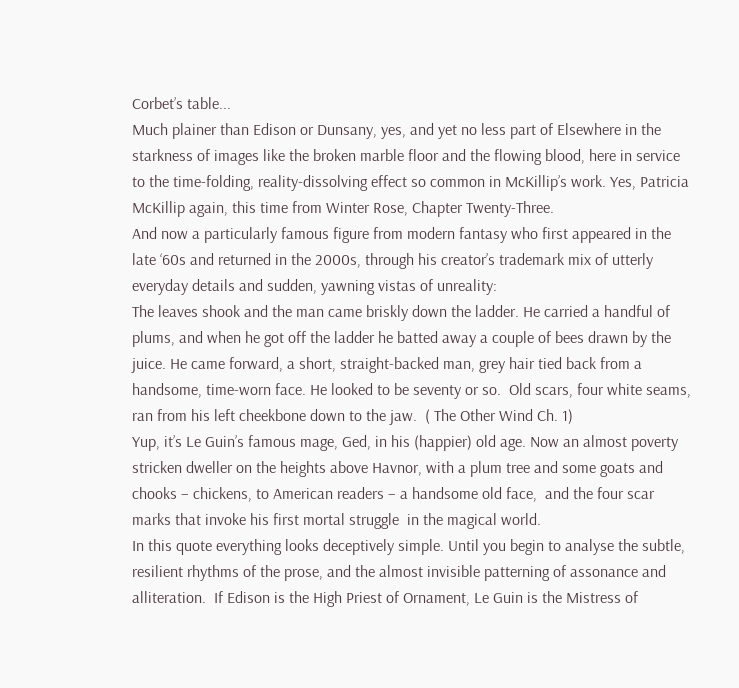Corbet’s table...
Much plainer than Edison or Dunsany, yes, and yet no less part of Elsewhere in the starkness of images like the broken marble floor and the flowing blood, here in service to the time-folding, reality-dissolving effect so common in McKillip’s work. Yes, Patricia McKillip again, this time from Winter Rose, Chapter Twenty-Three.
And now a particularly famous figure from modern fantasy who first appeared in the late ‘60s and returned in the 2000s, through his creator’s trademark mix of utterly everyday details and sudden, yawning vistas of unreality:
The leaves shook and the man came briskly down the ladder. He carried a handful of plums, and when he got off the ladder he batted away a couple of bees drawn by the juice. He came forward, a short, straight-backed man, grey hair tied back from a handsome, time-worn face. He looked to be seventy or so.  Old scars, four white seams, ran from his left cheekbone down to the jaw.  ( The Other Wind Ch. 1)
Yup, it’s Le Guin’s famous mage, Ged, in his (happier) old age. Now an almost poverty stricken dweller on the heights above Havnor, with a plum tree and some goats and chooks – chickens, to American readers – a handsome old face,  and the four scar marks that invoke his first mortal struggle  in the magical world.
In this quote everything looks deceptively simple. Until you begin to analyse the subtle, resilient rhythms of the prose, and the almost invisible patterning of assonance and alliteration.  If Edison is the High Priest of Ornament, Le Guin is the Mistress of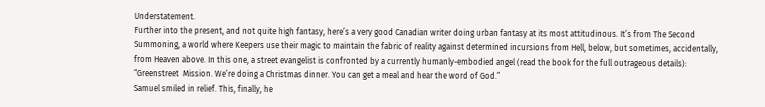Understatement.
Further into the present, and not quite high fantasy, here’s a very good Canadian writer doing urban fantasy at its most attitudinous. It’s from The Second Summoning, a world where Keepers use their magic to maintain the fabric of reality against determined incursions from Hell, below, but sometimes, accidentally, from Heaven above. In this one, a street evangelist is confronted by a currently humanly-embodied angel (read the book for the full outrageous details):
“Greenstreet  Mission. We’re doing a Christmas dinner. You can get a meal and hear the word of God.”
Samuel smiled in relief. This, finally, he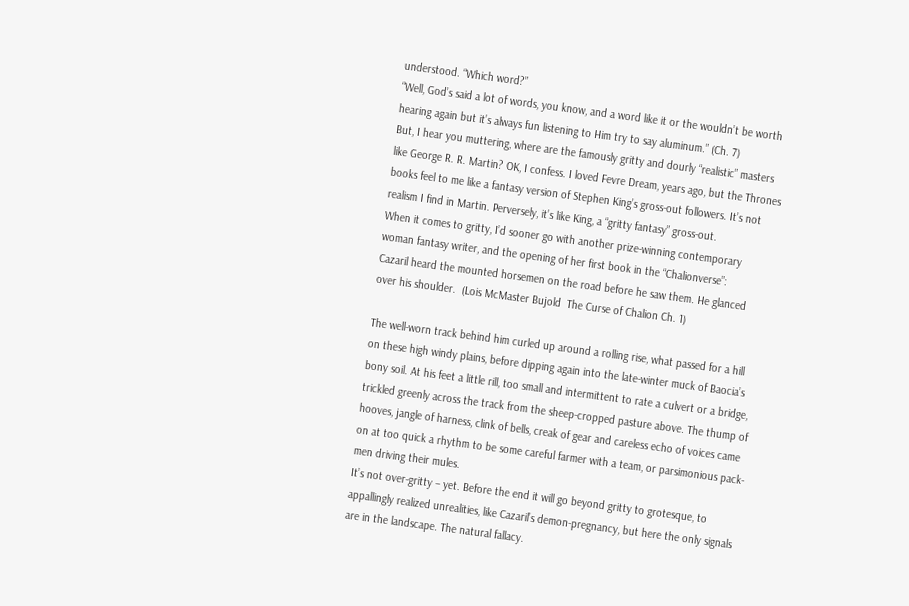understood. “Which word?”
“Well, God’s said a lot of words, you know, and a word like it or the wouldn’t be worth hearing again but it’s always fun listening to Him try to say aluminum.” (Ch. 7)
But, I hear you muttering, where are the famously gritty and dourly “realistic” masters like George R. R. Martin? OK, I confess. I loved Fevre Dream, years ago, but the Thrones books feel to me like a fantasy version of Stephen King’s gross-out followers. It’s not realism I find in Martin. Perversely, it’s like King, a “gritty fantasy” gross-out.
When it comes to gritty, I’d sooner go with another prize-winning contemporary woman fantasy writer, and the opening of her first book in the “Chalionverse”:
Cazaril heard the mounted horsemen on the road before he saw them. He glanced over his shoulder.  (Lois McMaster Bujold  The Curse of Chalion Ch. 1)

The well-worn track behind him curled up around a rolling rise, what passed for a hill on these high windy plains, before dipping again into the late-winter muck of Baocia’s bony soil. At his feet a little rill, too small and intermittent to rate a culvert or a bridge, trickled greenly across the track from the sheep-cropped pasture above. The thump of hooves, jangle of harness, clink of bells, creak of gear and careless echo of voices came on at too quick a rhythm to be some careful farmer with a team, or parsimonious pack-men driving their mules.
It’s not over-gritty – yet. Before the end it will go beyond gritty to grotesque, to appallingly realized unrealities, like Cazaril’s demon-pregnancy, but here the only signals are in the landscape. The natural fallacy.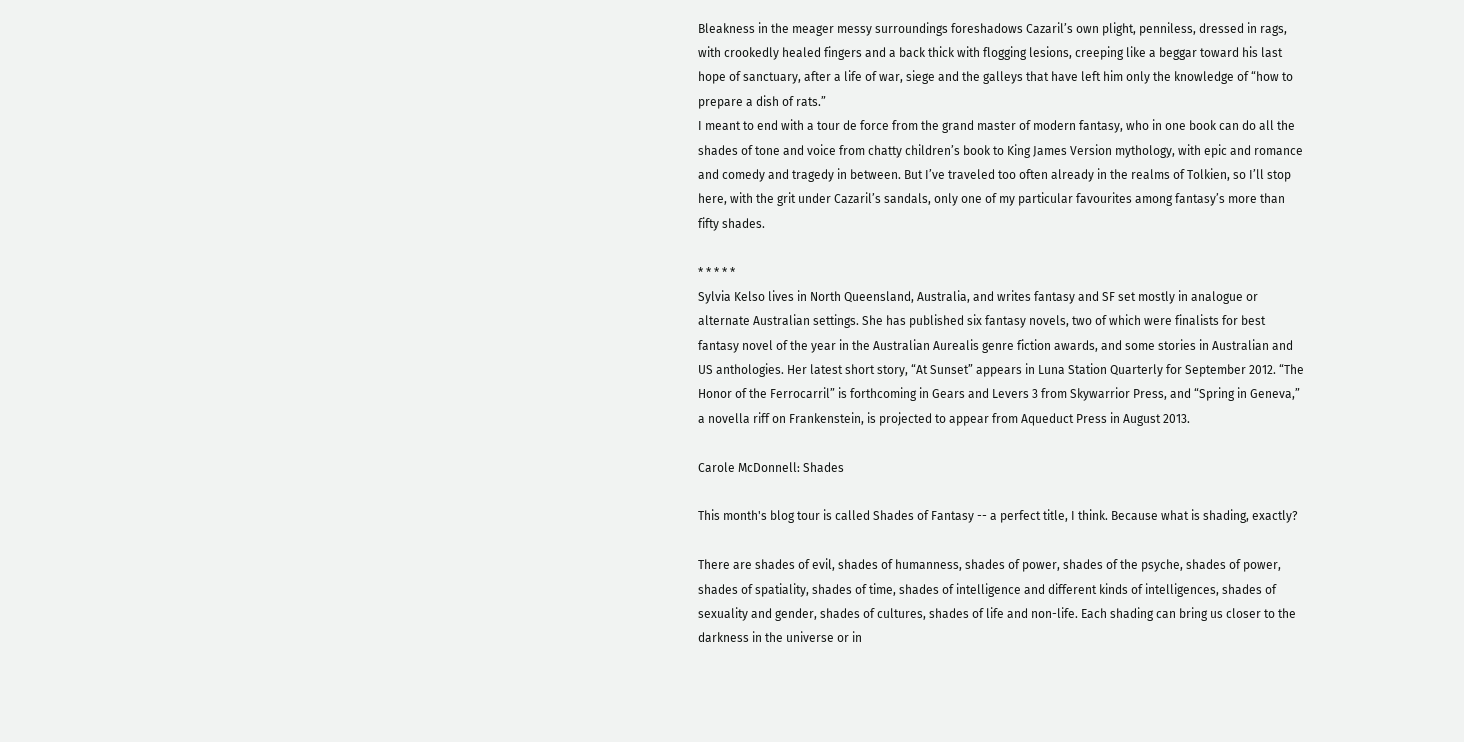Bleakness in the meager messy surroundings foreshadows Cazaril’s own plight, penniless, dressed in rags, with crookedly healed fingers and a back thick with flogging lesions, creeping like a beggar toward his last hope of sanctuary, after a life of war, siege and the galleys that have left him only the knowledge of “how to prepare a dish of rats.”
I meant to end with a tour de force from the grand master of modern fantasy, who in one book can do all the shades of tone and voice from chatty children’s book to King James Version mythology, with epic and romance and comedy and tragedy in between. But I’ve traveled too often already in the realms of Tolkien, so I’ll stop here, with the grit under Cazaril’s sandals, only one of my particular favourites among fantasy’s more than fifty shades.

* * * * *
Sylvia Kelso lives in North Queensland, Australia, and writes fantasy and SF set mostly in analogue or alternate Australian settings. She has published six fantasy novels, two of which were finalists for best fantasy novel of the year in the Australian Aurealis genre fiction awards, and some stories in Australian and US anthologies. Her latest short story, “At Sunset” appears in Luna Station Quarterly for September 2012. “The Honor of the Ferrocarril” is forthcoming in Gears and Levers 3 from Skywarrior Press, and “Spring in Geneva,” a novella riff on Frankenstein, is projected to appear from Aqueduct Press in August 2013.

Carole McDonnell: Shades

This month's blog tour is called Shades of Fantasy -- a perfect title, I think. Because what is shading, exactly?

There are shades of evil, shades of humanness, shades of power, shades of the psyche, shades of power, shades of spatiality, shades of time, shades of intelligence and different kinds of intelligences, shades of sexuality and gender, shades of cultures, shades of life and non-life. Each shading can bring us closer to the darkness in the universe or in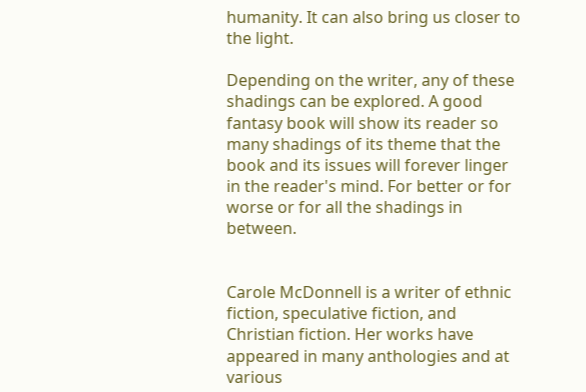humanity. It can also bring us closer to the light.

Depending on the writer, any of these shadings can be explored. A good fantasy book will show its reader so many shadings of its theme that the book and its issues will forever linger in the reader's mind. For better or for worse or for all the shadings in between.


Carole McDonnell is a writer of ethnic fiction, speculative fiction, and Christian fiction. Her works have appeared in many anthologies and at various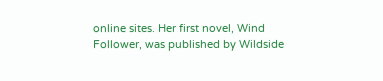online sites. Her first novel, Wind Follower, was published by Wildside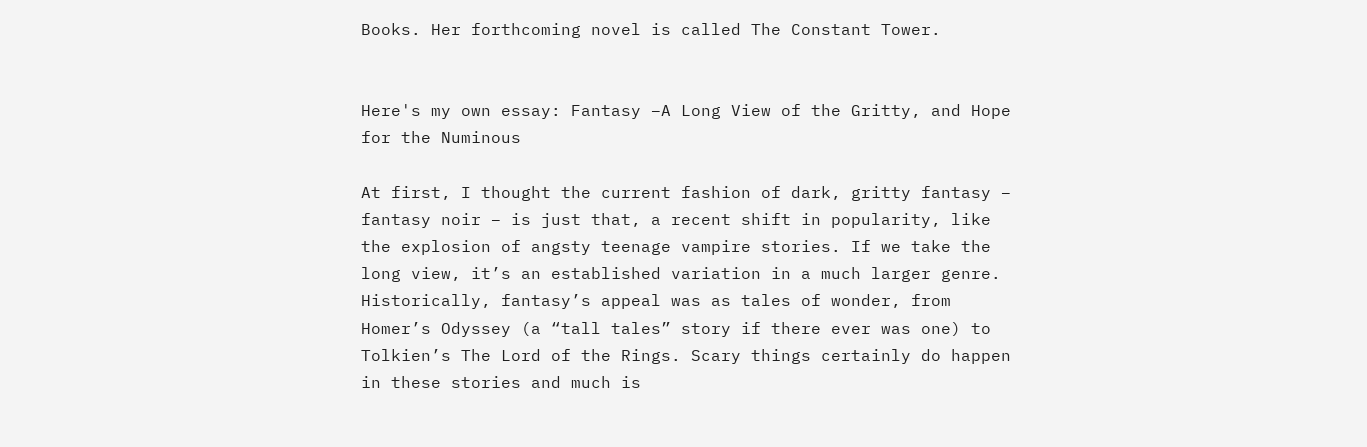Books. Her forthcoming novel is called The Constant Tower.


Here's my own essay: Fantasy –A Long View of the Gritty, and Hope for the Numinous

At first, I thought the current fashion of dark, gritty fantasy – fantasy noir – is just that, a recent shift in popularity, like the explosion of angsty teenage vampire stories. If we take the long view, it’s an established variation in a much larger genre. Historically, fantasy’s appeal was as tales of wonder, from Homer’s Odyssey (a “tall tales” story if there ever was one) to Tolkien’s The Lord of the Rings. Scary things certainly do happen in these stories and much is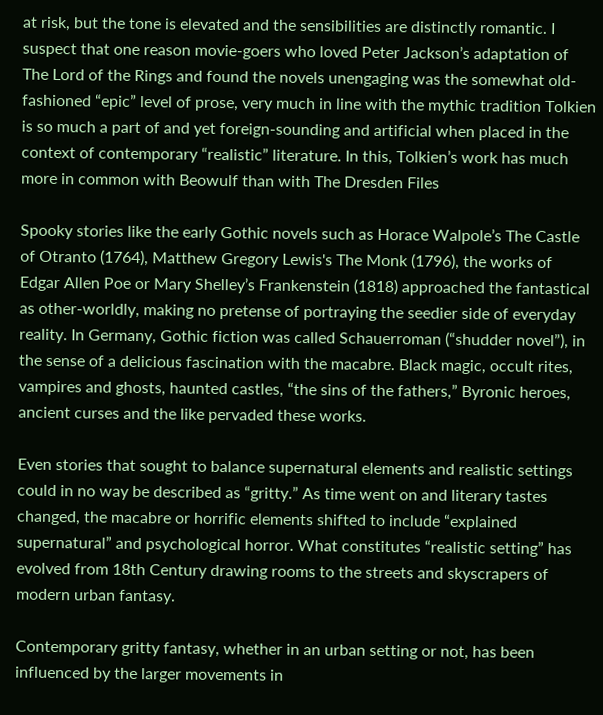at risk, but the tone is elevated and the sensibilities are distinctly romantic. I suspect that one reason movie-goers who loved Peter Jackson’s adaptation of The Lord of the Rings and found the novels unengaging was the somewhat old-fashioned “epic” level of prose, very much in line with the mythic tradition Tolkien is so much a part of and yet foreign-sounding and artificial when placed in the context of contemporary “realistic” literature. In this, Tolkien’s work has much more in common with Beowulf than with The Dresden Files

Spooky stories like the early Gothic novels such as Horace Walpole’s The Castle of Otranto (1764), Matthew Gregory Lewis's The Monk (1796), the works of Edgar Allen Poe or Mary Shelley’s Frankenstein (1818) approached the fantastical as other-worldly, making no pretense of portraying the seedier side of everyday reality. In Germany, Gothic fiction was called Schauerroman (“shudder novel”), in the sense of a delicious fascination with the macabre. Black magic, occult rites, vampires and ghosts, haunted castles, “the sins of the fathers,” Byronic heroes, ancient curses and the like pervaded these works.

Even stories that sought to balance supernatural elements and realistic settings could in no way be described as “gritty.” As time went on and literary tastes changed, the macabre or horrific elements shifted to include “explained supernatural” and psychological horror. What constitutes “realistic setting” has evolved from 18th Century drawing rooms to the streets and skyscrapers of modern urban fantasy.

Contemporary gritty fantasy, whether in an urban setting or not, has been influenced by the larger movements in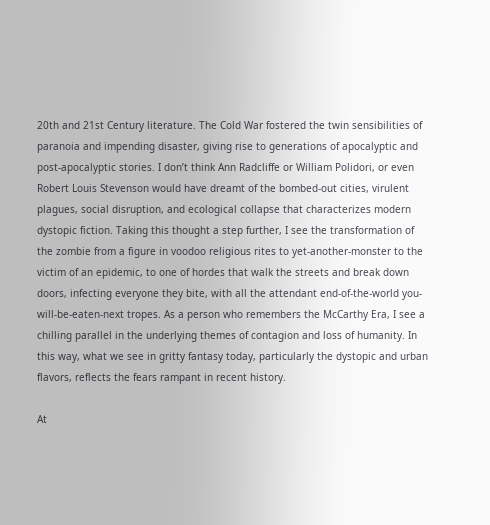20th and 21st Century literature. The Cold War fostered the twin sensibilities of paranoia and impending disaster, giving rise to generations of apocalyptic and post-apocalyptic stories. I don’t think Ann Radcliffe or William Polidori, or even Robert Louis Stevenson would have dreamt of the bombed-out cities, virulent plagues, social disruption, and ecological collapse that characterizes modern dystopic fiction. Taking this thought a step further, I see the transformation of the zombie from a figure in voodoo religious rites to yet-another-monster to the victim of an epidemic, to one of hordes that walk the streets and break down doors, infecting everyone they bite, with all the attendant end-of-the-world you-will-be-eaten-next tropes. As a person who remembers the McCarthy Era, I see a chilling parallel in the underlying themes of contagion and loss of humanity. In this way, what we see in gritty fantasy today, particularly the dystopic and urban flavors, reflects the fears rampant in recent history.

At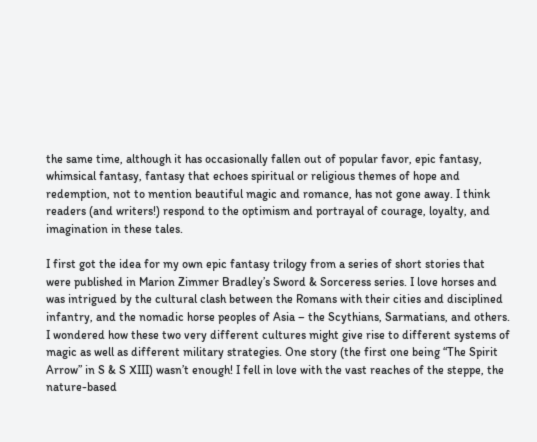the same time, although it has occasionally fallen out of popular favor, epic fantasy, whimsical fantasy, fantasy that echoes spiritual or religious themes of hope and redemption, not to mention beautiful magic and romance, has not gone away. I think readers (and writers!) respond to the optimism and portrayal of courage, loyalty, and imagination in these tales.

I first got the idea for my own epic fantasy trilogy from a series of short stories that were published in Marion Zimmer Bradley’s Sword & Sorceress series. I love horses and was intrigued by the cultural clash between the Romans with their cities and disciplined infantry, and the nomadic horse peoples of Asia – the Scythians, Sarmatians, and others. I wondered how these two very different cultures might give rise to different systems of magic as well as different military strategies. One story (the first one being “The Spirit Arrow” in S & S XIII) wasn’t enough! I fell in love with the vast reaches of the steppe, the nature-based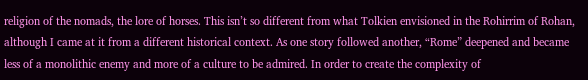religion of the nomads, the lore of horses. This isn’t so different from what Tolkien envisioned in the Rohirrim of Rohan, although I came at it from a different historical context. As one story followed another, “Rome” deepened and became less of a monolithic enemy and more of a culture to be admired. In order to create the complexity of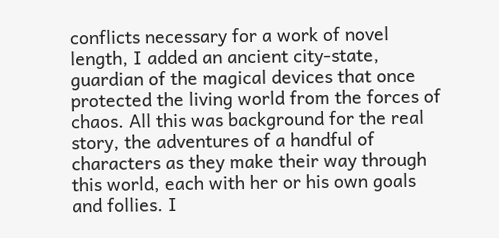conflicts necessary for a work of novel length, I added an ancient city-state, guardian of the magical devices that once protected the living world from the forces of chaos. All this was background for the real story, the adventures of a handful of characters as they make their way through this world, each with her or his own goals and follies. I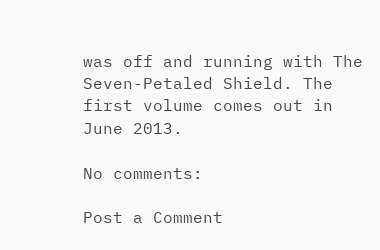was off and running with The Seven-Petaled Shield. The first volume comes out in June 2013.

No comments:

Post a Comment